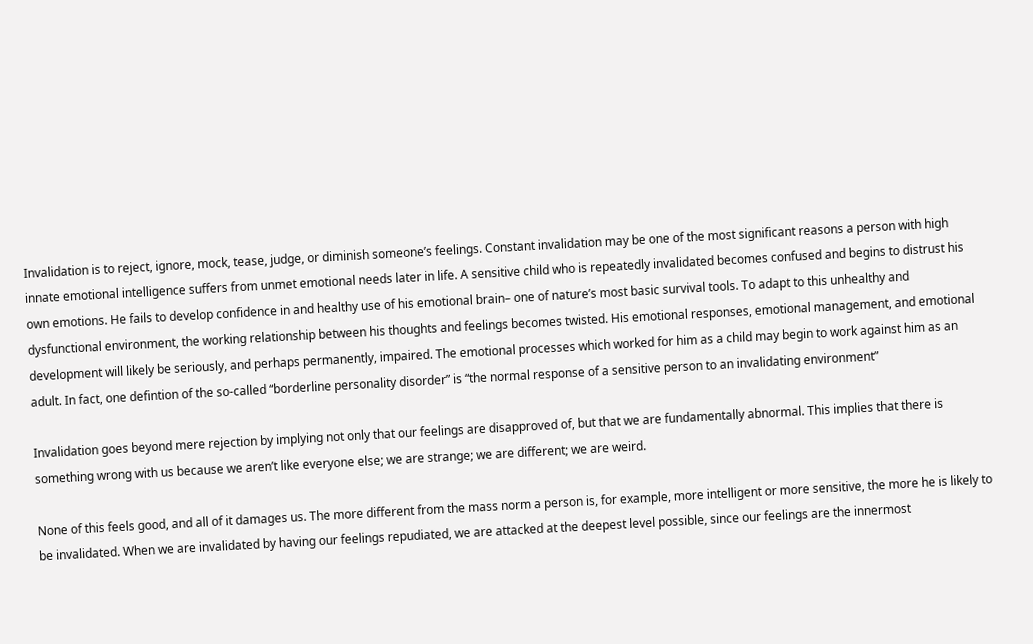Invalidation is to reject, ignore, mock, tease, judge, or diminish someone’s feelings. Constant invalidation may be one of the most significant reasons a person with high innate emotional intelligence suffers from unmet emotional needs later in life. A sensitive child who is repeatedly invalidated becomes confused and begins to distrust his own emotions. He fails to develop confidence in and healthy use of his emotional brain– one of nature’s most basic survival tools. To adapt to this unhealthy and dysfunctional environment, the working relationship between his thoughts and feelings becomes twisted. His emotional responses, emotional management, and emotional development will likely be seriously, and perhaps permanently, impaired. The emotional processes which worked for him as a child may begin to work against him as an adult. In fact, one defintion of the so-called “borderline personality disorder” is “the normal response of a sensitive person to an invalidating environment”

Invalidation goes beyond mere rejection by implying not only that our feelings are disapproved of, but that we are fundamentally abnormal. This implies that there is something wrong with us because we aren’t like everyone else; we are strange; we are different; we are weird.

None of this feels good, and all of it damages us. The more different from the mass norm a person is, for example, more intelligent or more sensitive, the more he is likely to be invalidated. When we are invalidated by having our feelings repudiated, we are attacked at the deepest level possible, since our feelings are the innermost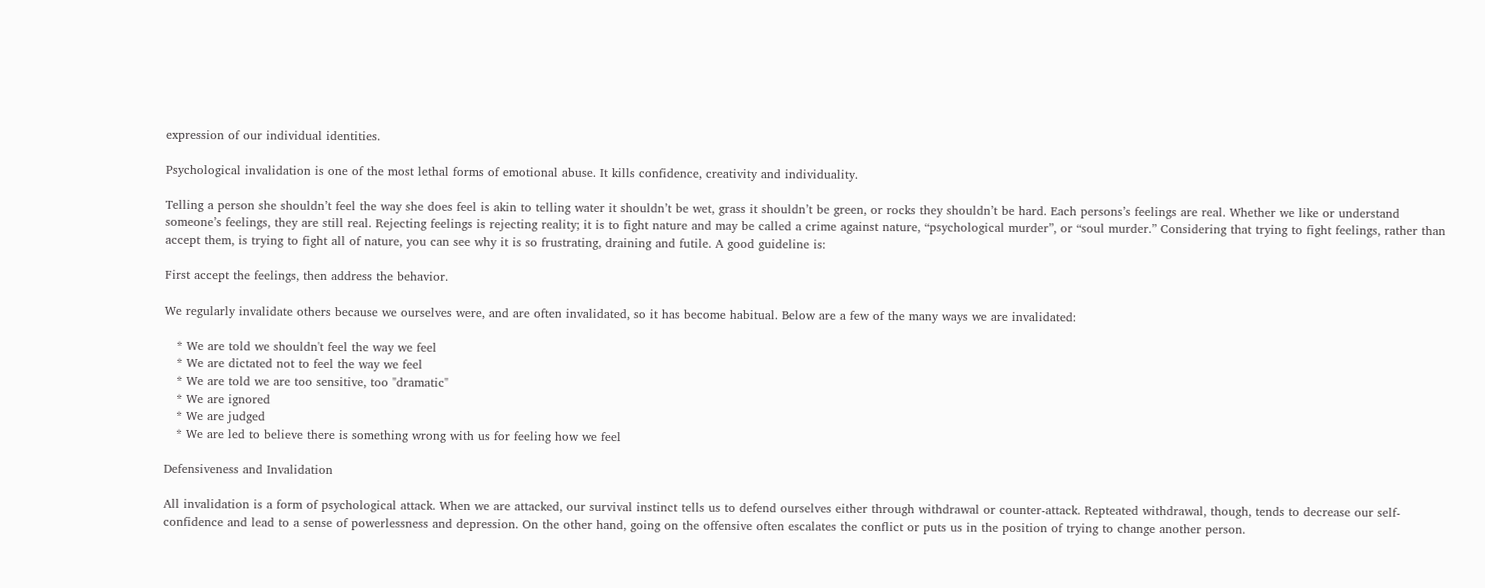expression of our individual identities.

Psychological invalidation is one of the most lethal forms of emotional abuse. It kills confidence, creativity and individuality.

Telling a person she shouldn’t feel the way she does feel is akin to telling water it shouldn’t be wet, grass it shouldn’t be green, or rocks they shouldn’t be hard. Each persons’s feelings are real. Whether we like or understand someone’s feelings, they are still real. Rejecting feelings is rejecting reality; it is to fight nature and may be called a crime against nature, “psychological murder”, or “soul murder.” Considering that trying to fight feelings, rather than accept them, is trying to fight all of nature, you can see why it is so frustrating, draining and futile. A good guideline is:

First accept the feelings, then address the behavior.

We regularly invalidate others because we ourselves were, and are often invalidated, so it has become habitual. Below are a few of the many ways we are invalidated:

   * We are told we shouldn't feel the way we feel
   * We are dictated not to feel the way we feel
   * We are told we are too sensitive, too "dramatic"
   * We are ignored
   * We are judged
   * We are led to believe there is something wrong with us for feeling how we feel

Defensiveness and Invalidation

All invalidation is a form of psychological attack. When we are attacked, our survival instinct tells us to defend ourselves either through withdrawal or counter-attack. Repteated withdrawal, though, tends to decrease our self-confidence and lead to a sense of powerlessness and depression. On the other hand, going on the offensive often escalates the conflict or puts us in the position of trying to change another person.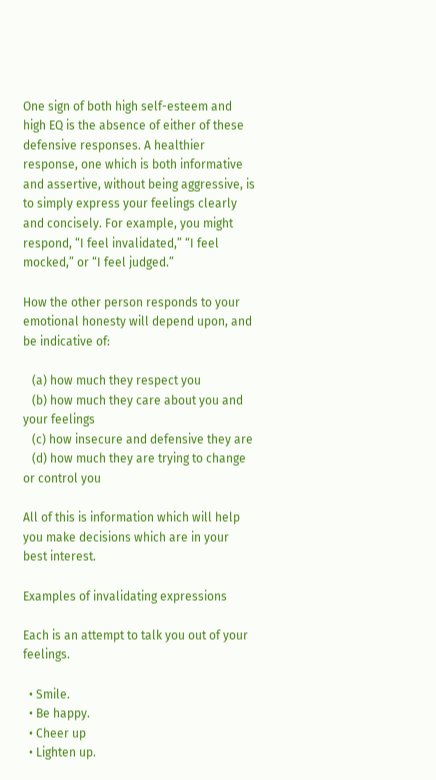One sign of both high self-esteem and high EQ is the absence of either of these defensive responses. A healthier response, one which is both informative and assertive, without being aggressive, is to simply express your feelings clearly and concisely. For example, you might respond, “I feel invalidated,” “I feel mocked,” or “I feel judged.”

How the other person responds to your emotional honesty will depend upon, and be indicative of:

   (a) how much they respect you
   (b) how much they care about you and your feelings
   (c) how insecure and defensive they are
   (d) how much they are trying to change or control you

All of this is information which will help you make decisions which are in your best interest.

Examples of invalidating expressions

Each is an attempt to talk you out of your feelings.

  • Smile.
  • Be happy.
  • Cheer up
  • Lighten up.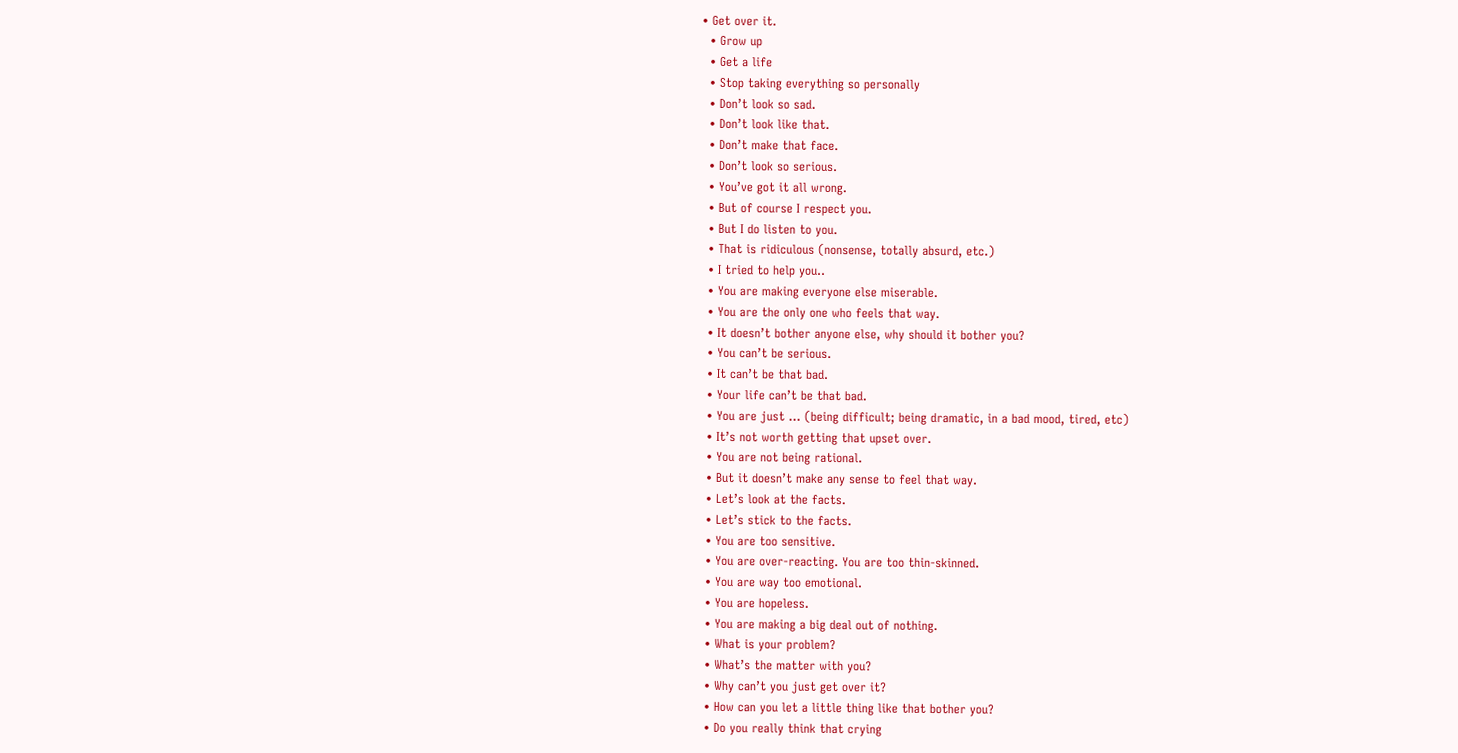• Get over it.
  • Grow up
  • Get a life
  • Stop taking everything so personally
  • Don’t look so sad.
  • Don’t look like that.
  • Don’t make that face.
  • Don’t look so serious.
  • You’ve got it all wrong.
  • But of course I respect you.
  • But I do listen to you.
  • That is ridiculous (nonsense, totally absurd, etc.)
  • I tried to help you..
  • You are making everyone else miserable.
  • You are the only one who feels that way.
  • It doesn’t bother anyone else, why should it bother you?
  • You can’t be serious.
  • It can’t be that bad.
  • Your life can’t be that bad.
  • You are just … (being difficult; being dramatic, in a bad mood, tired, etc)
  • It’s not worth getting that upset over.
  • You are not being rational.
  • But it doesn’t make any sense to feel that way.
  • Let’s look at the facts.
  • Let’s stick to the facts.
  • You are too sensitive.
  • You are over-reacting. You are too thin-skinned.
  • You are way too emotional.
  • You are hopeless.
  • You are making a big deal out of nothing.
  • What is your problem?
  • What’s the matter with you?
  • Why can’t you just get over it?
  • How can you let a little thing like that bother you?
  • Do you really think that crying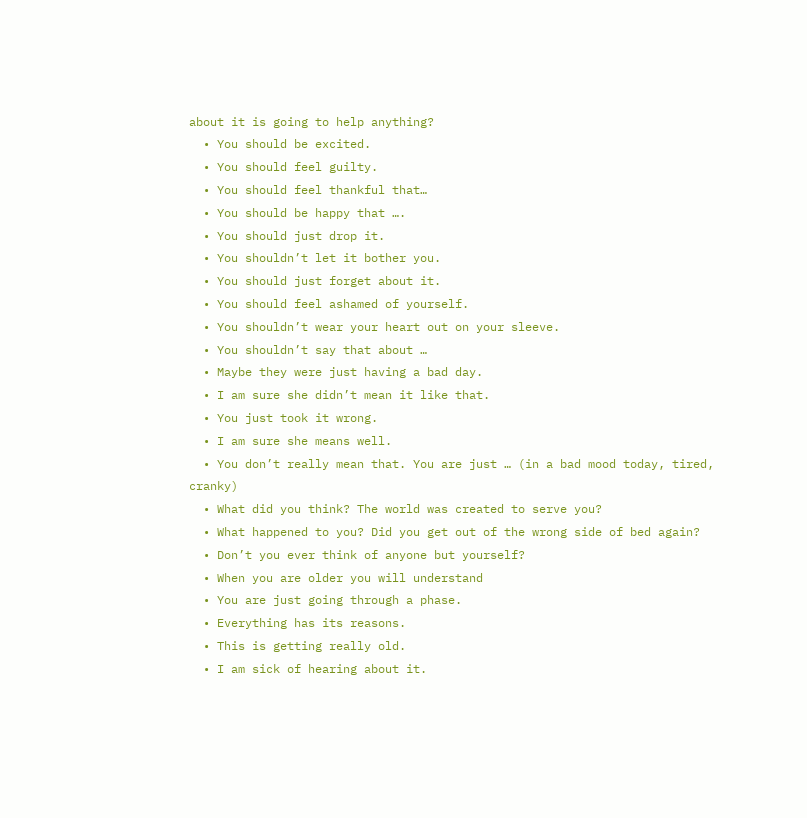about it is going to help anything?
  • You should be excited.
  • You should feel guilty.
  • You should feel thankful that…
  • You should be happy that ….
  • You should just drop it.
  • You shouldn’t let it bother you.
  • You should just forget about it.
  • You should feel ashamed of yourself.
  • You shouldn’t wear your heart out on your sleeve.
  • You shouldn’t say that about …
  • Maybe they were just having a bad day.
  • I am sure she didn’t mean it like that.
  • You just took it wrong.
  • I am sure she means well.
  • You don’t really mean that. You are just … (in a bad mood today, tired, cranky)
  • What did you think? The world was created to serve you?
  • What happened to you? Did you get out of the wrong side of bed again?
  • Don’t you ever think of anyone but yourself?
  • When you are older you will understand
  • You are just going through a phase.
  • Everything has its reasons.
  • This is getting really old.
  • I am sick of hearing about it.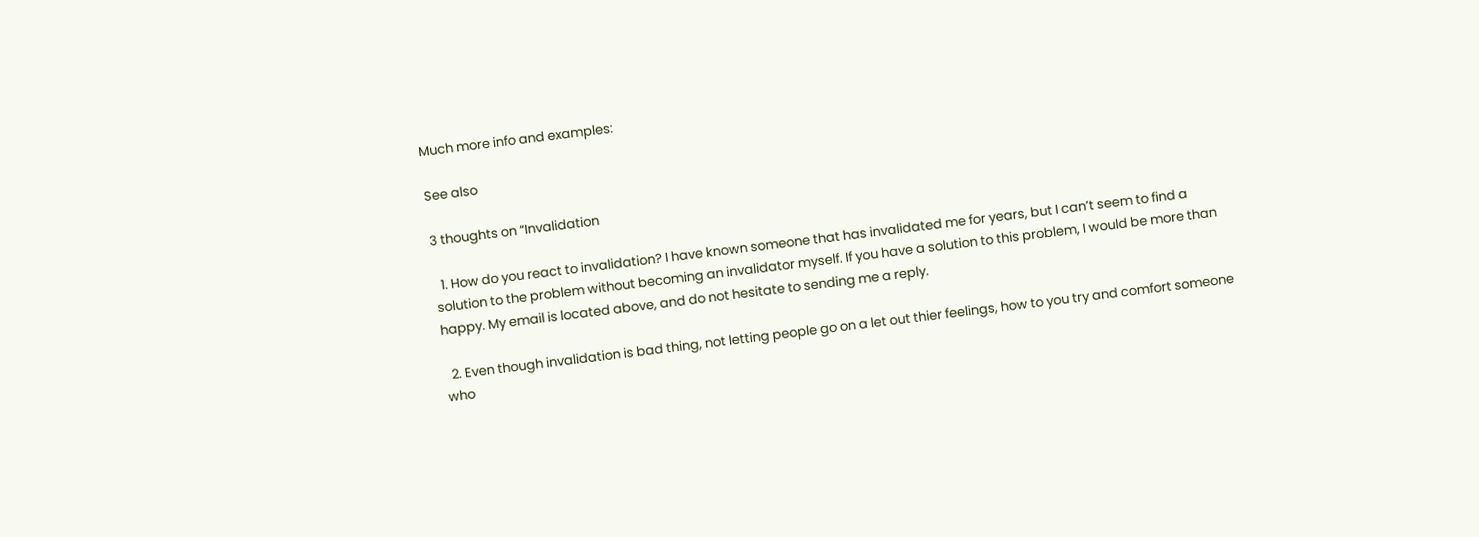Much more info and examples:

See also

3 thoughts on “Invalidation

  1. How do you react to invalidation? I have known someone that has invalidated me for years, but I can’t seem to find a solution to the problem without becoming an invalidator myself. If you have a solution to this problem, I would be more than happy. My email is located above, and do not hesitate to sending me a reply.

  2. Even though invalidation is bad thing, not letting people go on a let out thier feelings, how to you try and comfort someone who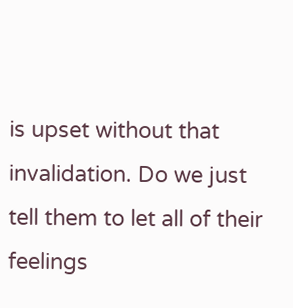is upset without that invalidation. Do we just tell them to let all of their feelings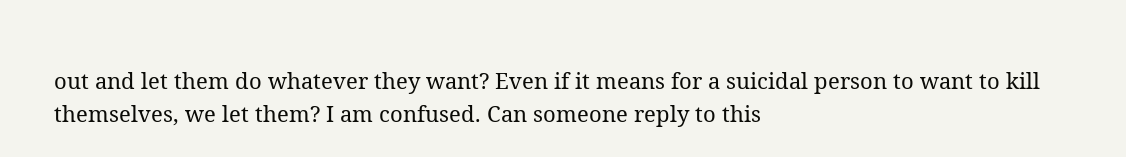out and let them do whatever they want? Even if it means for a suicidal person to want to kill themselves, we let them? I am confused. Can someone reply to this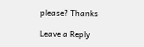please? Thanks

Leave a Reply